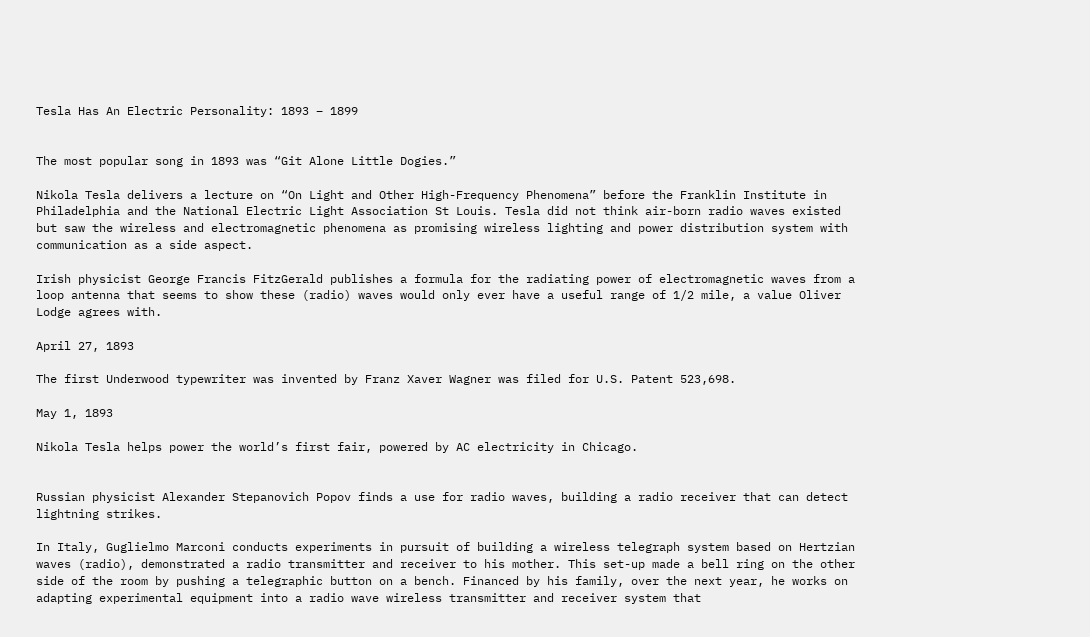Tesla Has An Electric Personality: 1893 – 1899


The most popular song in 1893 was “Git Alone Little Dogies.”

Nikola Tesla delivers a lecture on “On Light and Other High-Frequency Phenomena” before the Franklin Institute in Philadelphia and the National Electric Light Association St Louis. Tesla did not think air-born radio waves existed but saw the wireless and electromagnetic phenomena as promising wireless lighting and power distribution system with communication as a side aspect.

Irish physicist George Francis FitzGerald publishes a formula for the radiating power of electromagnetic waves from a loop antenna that seems to show these (radio) waves would only ever have a useful range of 1/2 mile, a value Oliver Lodge agrees with.

April 27, 1893

The first Underwood typewriter was invented by Franz Xaver Wagner was filed for U.S. Patent 523,698.

May 1, 1893

Nikola Tesla helps power the world’s first fair, powered by AC electricity in Chicago.


Russian physicist Alexander Stepanovich Popov finds a use for radio waves, building a radio receiver that can detect lightning strikes.

In Italy, Guglielmo Marconi conducts experiments in pursuit of building a wireless telegraph system based on Hertzian waves (radio), demonstrated a radio transmitter and receiver to his mother. This set-up made a bell ring on the other side of the room by pushing a telegraphic button on a bench. Financed by his family, over the next year, he works on adapting experimental equipment into a radio wave wireless transmitter and receiver system that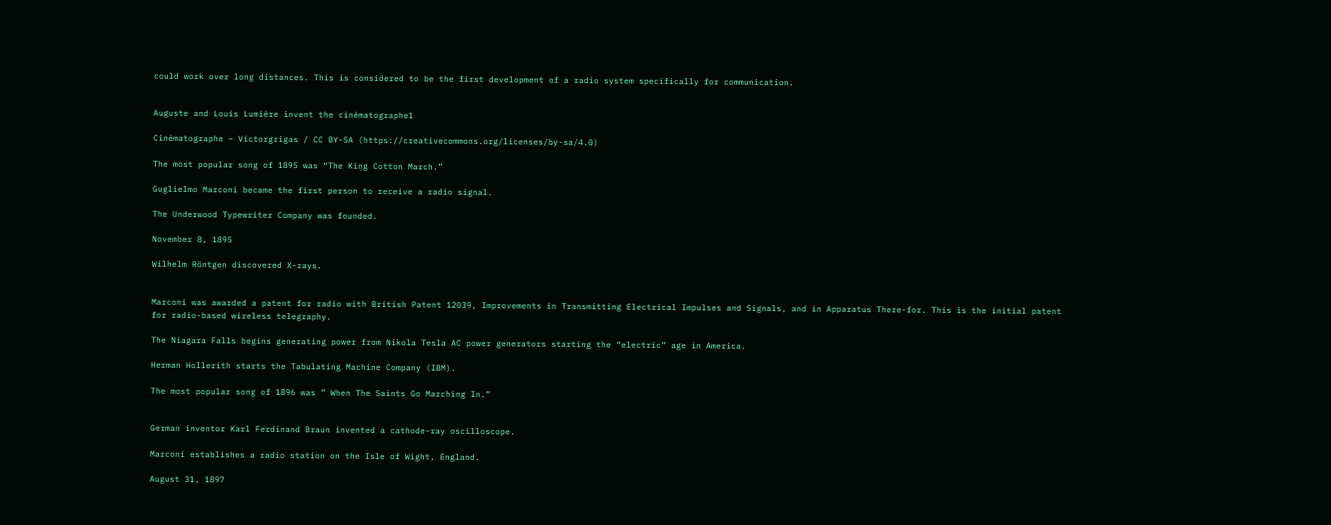could work over long distances. This is considered to be the first development of a radio system specifically for communication.


Auguste and Louis Lumière invent the cinématographe1

Cinématographe – Victorgrigas / CC BY-SA (https://creativecommons.org/licenses/by-sa/4.0)

The most popular song of 1895 was “The King Cotton March.”

Guglielmo Marconi became the first person to receive a radio signal.

The Underwood Typewriter Company was founded.

November 8, 1895

Wilhelm Röntgen discovered X-rays.


Marconi was awarded a patent for radio with British Patent 12039, Improvements in Transmitting Electrical Impulses and Signals, and in Apparatus There-for. This is the initial patent for radio-based wireless telegraphy.

The Niagara Falls begins generating power from Nikola Tesla AC power generators starting the “electric” age in America.

Herman Hollerith starts the Tabulating Machine Company (IBM).

The most popular song of 1896 was ” When The Saints Go Marching In.”


German inventor Karl Ferdinand Braun invented a cathode-ray oscilloscope.

Marconi establishes a radio station on the Isle of Wight, England.

August 31, 1897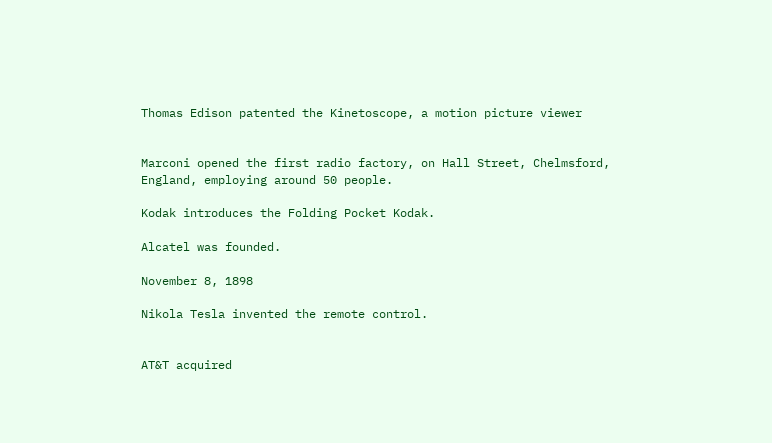Thomas Edison patented the Kinetoscope, a motion picture viewer


Marconi opened the first radio factory, on Hall Street, Chelmsford, England, employing around 50 people.

Kodak introduces the Folding Pocket Kodak.

Alcatel was founded.

November 8, 1898

Nikola Tesla invented the remote control.


AT&T acquired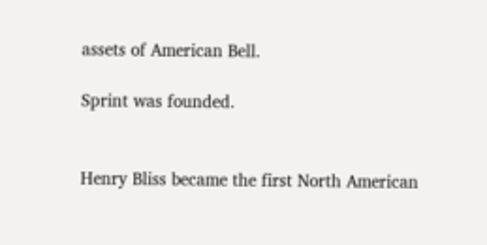assets of American Bell.

Sprint was founded.


Henry Bliss became the first North American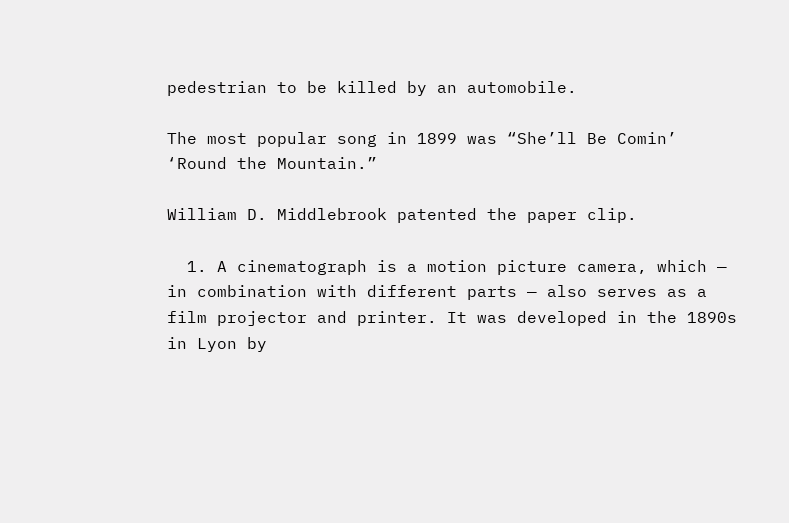pedestrian to be killed by an automobile.

The most popular song in 1899 was “She’ll Be Comin’ ‘Round the Mountain.”

William D. Middlebrook patented the paper clip.

  1. A cinematograph is a motion picture camera, which — in combination with different parts — also serves as a film projector and printer. It was developed in the 1890s in Lyon by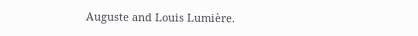Auguste and Louis Lumière.